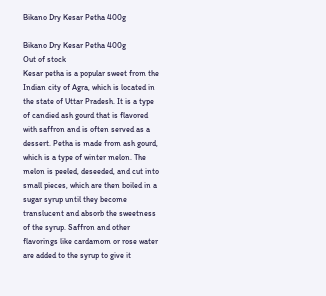Bikano Dry Kesar Petha 400g

Bikano Dry Kesar Petha 400g
Out of stock
Kesar petha is a popular sweet from the Indian city of Agra, which is located in the state of Uttar Pradesh. It is a type of candied ash gourd that is flavored with saffron and is often served as a dessert. Petha is made from ash gourd, which is a type of winter melon. The melon is peeled, deseeded, and cut into small pieces, which are then boiled in a sugar syrup until they become translucent and absorb the sweetness of the syrup. Saffron and other flavorings like cardamom or rose water are added to the syrup to give it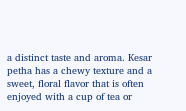a distinct taste and aroma. Kesar petha has a chewy texture and a sweet, floral flavor that is often enjoyed with a cup of tea or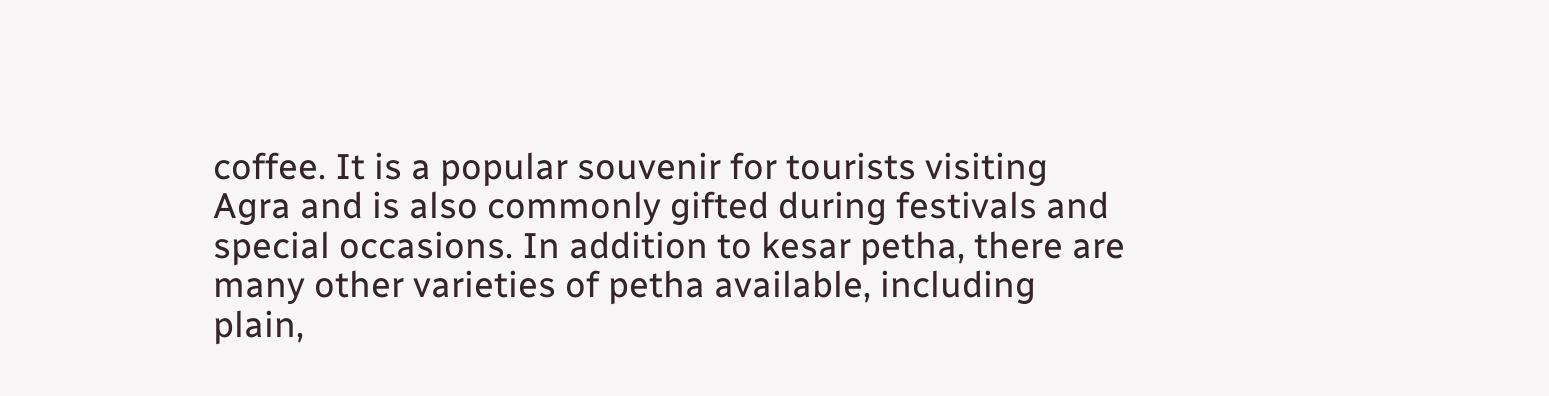coffee. It is a popular souvenir for tourists visiting Agra and is also commonly gifted during festivals and special occasions. In addition to kesar petha, there are many other varieties of petha available, including plain,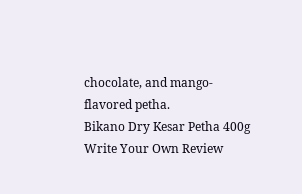chocolate, and mango-flavored petha.
Bikano Dry Kesar Petha 400g
Write Your Own Review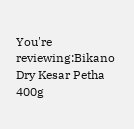You're reviewing:Bikano Dry Kesar Petha 400g